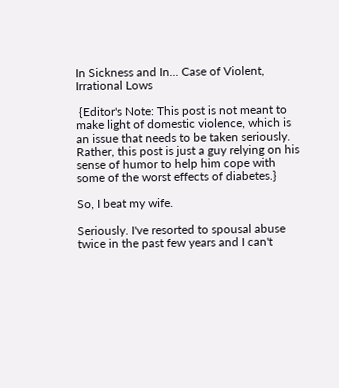In Sickness and In... Case of Violent, Irrational Lows

 {Editor's Note: This post is not meant to make light of domestic violence, which is an issue that needs to be taken seriously. Rather, this post is just a guy relying on his sense of humor to help him cope with some of the worst effects of diabetes.}

So, I beat my wife.

Seriously. I've resorted to spousal abuse twice in the past few years and I can't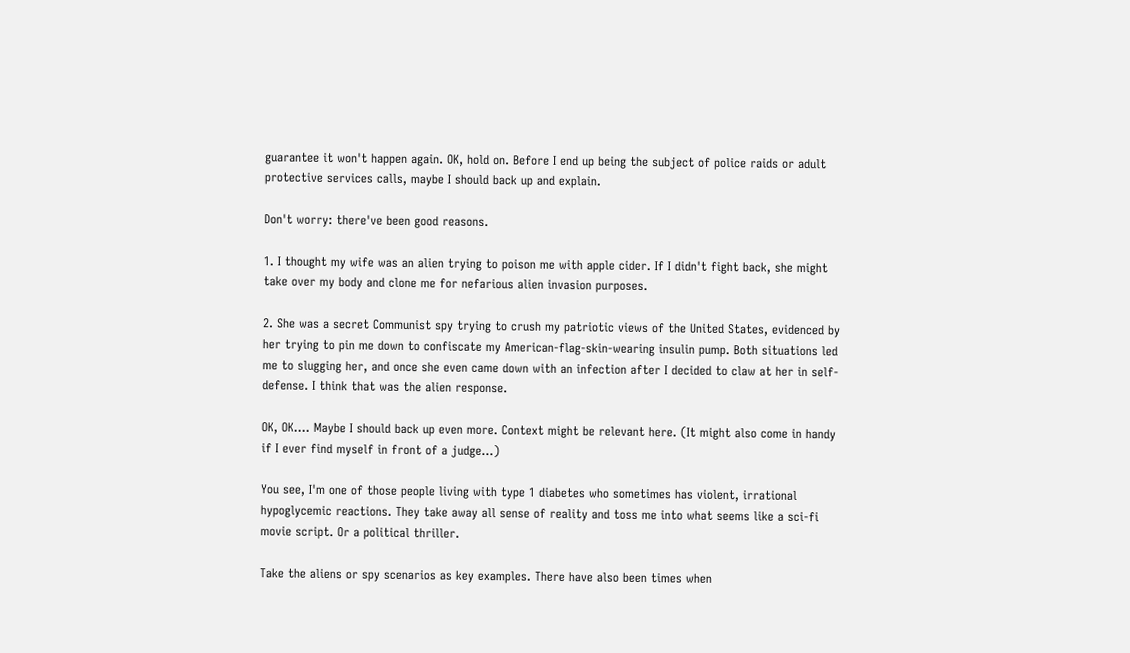guarantee it won't happen again. OK, hold on. Before I end up being the subject of police raids or adult protective services calls, maybe I should back up and explain.

Don't worry: there've been good reasons.

1. I thought my wife was an alien trying to poison me with apple cider. If I didn't fight back, she might take over my body and clone me for nefarious alien invasion purposes.

2. She was a secret Communist spy trying to crush my patriotic views of the United States, evidenced by her trying to pin me down to confiscate my American-flag-skin-wearing insulin pump. Both situations led me to slugging her, and once she even came down with an infection after I decided to claw at her in self-defense. I think that was the alien response.

OK, OK.... Maybe I should back up even more. Context might be relevant here. (It might also come in handy if I ever find myself in front of a judge...)

You see, I'm one of those people living with type 1 diabetes who sometimes has violent, irrational hypoglycemic reactions. They take away all sense of reality and toss me into what seems like a sci-fi movie script. Or a political thriller.

Take the aliens or spy scenarios as key examples. There have also been times when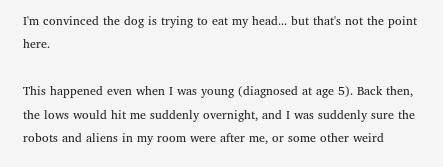I'm convinced the dog is trying to eat my head... but that's not the point here.

This happened even when I was young (diagnosed at age 5). Back then, the lows would hit me suddenly overnight, and I was suddenly sure the robots and aliens in my room were after me, or some other weird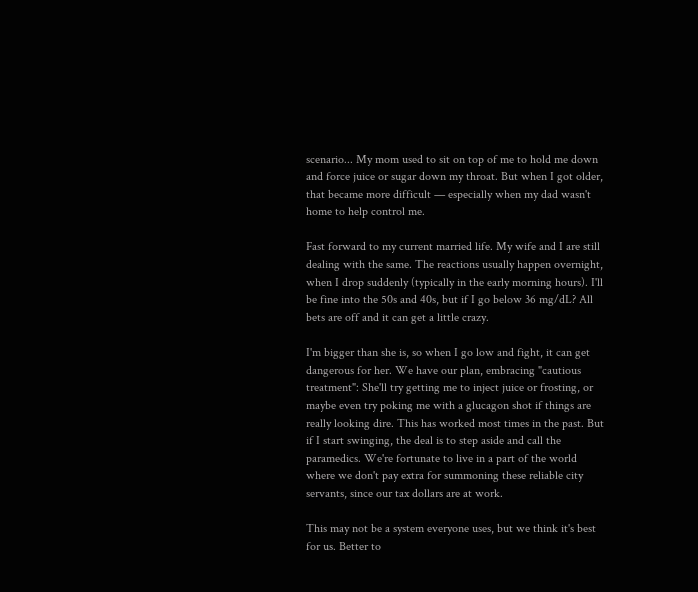scenario... My mom used to sit on top of me to hold me down and force juice or sugar down my throat. But when I got older, that became more difficult — especially when my dad wasn't home to help control me.

Fast forward to my current married life. My wife and I are still dealing with the same. The reactions usually happen overnight, when I drop suddenly (typically in the early morning hours). I'll be fine into the 50s and 40s, but if I go below 36 mg/dL? All bets are off and it can get a little crazy.

I'm bigger than she is, so when I go low and fight, it can get dangerous for her. We have our plan, embracing "cautious treatment": She'll try getting me to inject juice or frosting, or maybe even try poking me with a glucagon shot if things are really looking dire. This has worked most times in the past. But if I start swinging, the deal is to step aside and call the paramedics. We're fortunate to live in a part of the world where we don't pay extra for summoning these reliable city servants, since our tax dollars are at work.

This may not be a system everyone uses, but we think it's best for us. Better to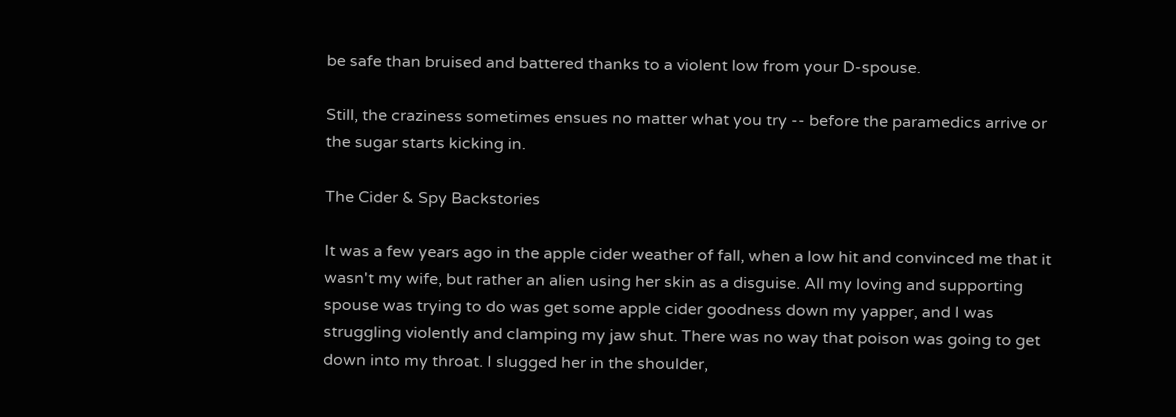be safe than bruised and battered thanks to a violent low from your D-spouse.

Still, the craziness sometimes ensues no matter what you try -- before the paramedics arrive or the sugar starts kicking in.

The Cider & Spy Backstories

It was a few years ago in the apple cider weather of fall, when a low hit and convinced me that it wasn't my wife, but rather an alien using her skin as a disguise. All my loving and supporting spouse was trying to do was get some apple cider goodness down my yapper, and I was struggling violently and clamping my jaw shut. There was no way that poison was going to get down into my throat. I slugged her in the shoulder,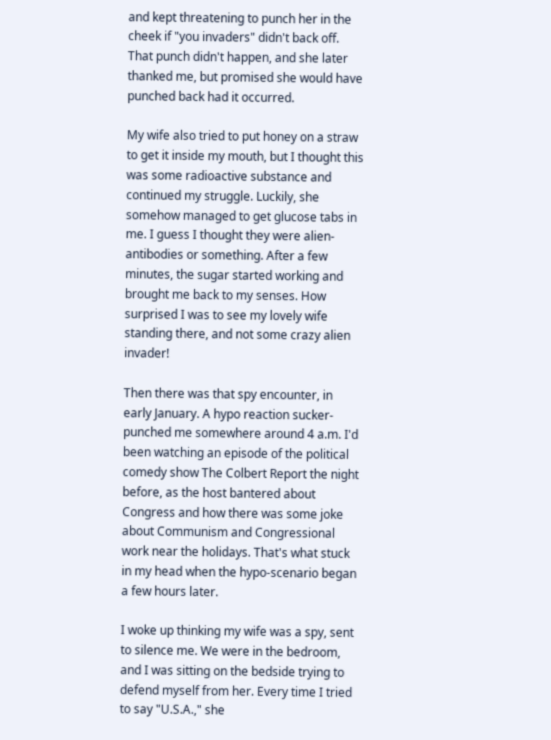and kept threatening to punch her in the cheek if "you invaders" didn't back off. That punch didn't happen, and she later thanked me, but promised she would have punched back had it occurred.

My wife also tried to put honey on a straw to get it inside my mouth, but I thought this was some radioactive substance and continued my struggle. Luckily, she somehow managed to get glucose tabs in me. I guess I thought they were alien-antibodies or something. After a few minutes, the sugar started working and brought me back to my senses. How surprised I was to see my lovely wife standing there, and not some crazy alien invader!

Then there was that spy encounter, in early January. A hypo reaction sucker-punched me somewhere around 4 a.m. I'd been watching an episode of the political comedy show The Colbert Report the night before, as the host bantered about Congress and how there was some joke about Communism and Congressional work near the holidays. That's what stuck in my head when the hypo-scenario began a few hours later.

I woke up thinking my wife was a spy, sent to silence me. We were in the bedroom, and I was sitting on the bedside trying to defend myself from her. Every time I tried to say "U.S.A.," she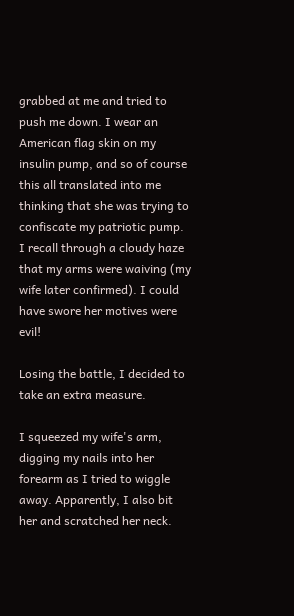grabbed at me and tried to push me down. I wear an American flag skin on my insulin pump, and so of course this all translated into me thinking that she was trying to confiscate my patriotic pump. I recall through a cloudy haze that my arms were waiving (my wife later confirmed). I could have swore her motives were evil!

Losing the battle, I decided to take an extra measure.

I squeezed my wife's arm, digging my nails into her forearm as I tried to wiggle away. Apparently, I also bit her and scratched her neck.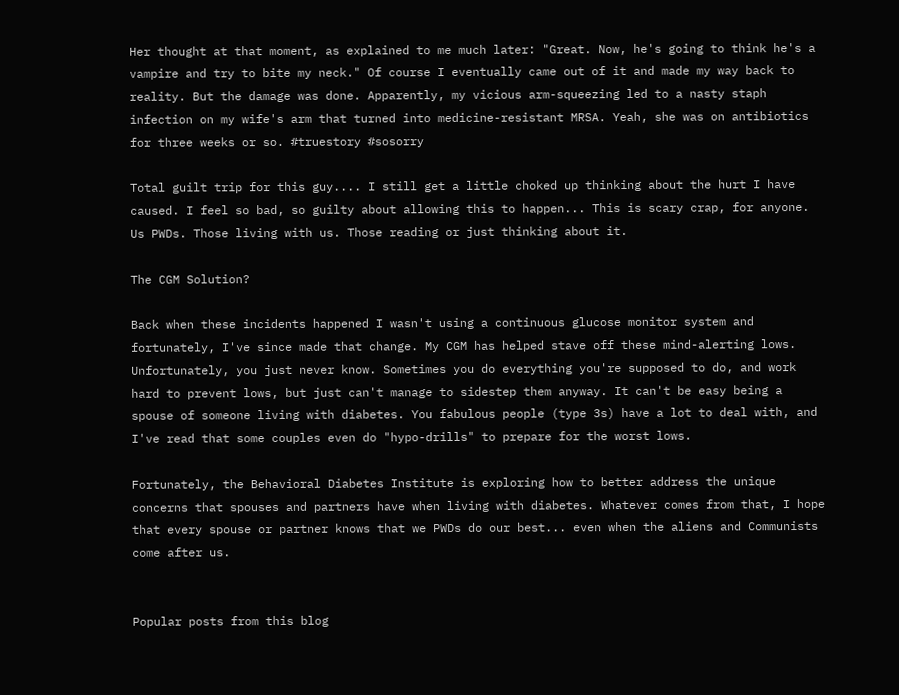Her thought at that moment, as explained to me much later: "Great. Now, he's going to think he's a vampire and try to bite my neck." Of course I eventually came out of it and made my way back to reality. But the damage was done. Apparently, my vicious arm-squeezing led to a nasty staph infection on my wife's arm that turned into medicine-resistant MRSA. Yeah, she was on antibiotics for three weeks or so. #truestory #sosorry

Total guilt trip for this guy.... I still get a little choked up thinking about the hurt I have caused. I feel so bad, so guilty about allowing this to happen... This is scary crap, for anyone. Us PWDs. Those living with us. Those reading or just thinking about it.

The CGM Solution?

Back when these incidents happened I wasn't using a continuous glucose monitor system and fortunately, I've since made that change. My CGM has helped stave off these mind-alerting lows. Unfortunately, you just never know. Sometimes you do everything you're supposed to do, and work hard to prevent lows, but just can't manage to sidestep them anyway. It can't be easy being a spouse of someone living with diabetes. You fabulous people (type 3s) have a lot to deal with, and I've read that some couples even do "hypo-drills" to prepare for the worst lows.

Fortunately, the Behavioral Diabetes Institute is exploring how to better address the unique concerns that spouses and partners have when living with diabetes. Whatever comes from that, I hope that every spouse or partner knows that we PWDs do our best... even when the aliens and Communists come after us.


Popular posts from this blog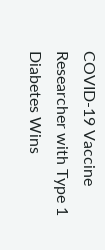COVID-19 Vaccine Researcher with Type 1 Diabetes Wins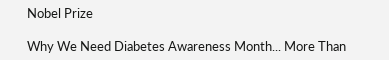Nobel Prize

Why We Need Diabetes Awareness Month... More Than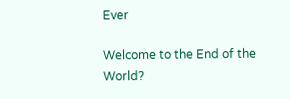Ever

Welcome to the End of the World?